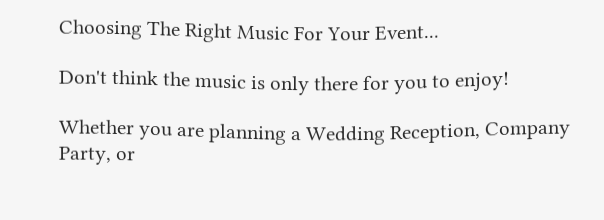Choosing The Right Music For Your Event...

Don't think the music is only there for you to enjoy!

Whether you are planning a Wedding Reception, Company Party, or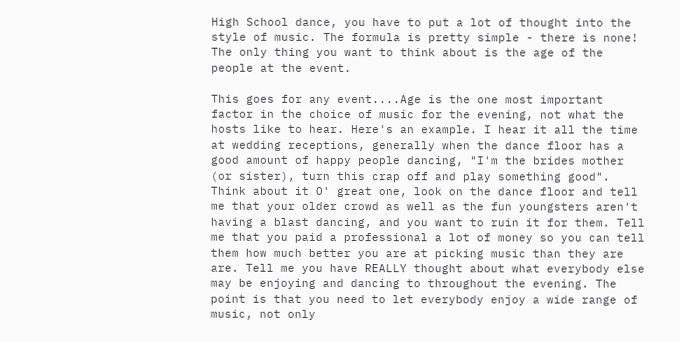High School dance, you have to put a lot of thought into the style of music. The formula is pretty simple - there is none! The only thing you want to think about is the age of the people at the event.

This goes for any event....Age is the one most important factor in the choice of music for the evening, not what the hosts like to hear. Here's an example. I hear it all the time at wedding receptions, generally when the dance floor has a good amount of happy people dancing, "I'm the brides mother (or sister), turn this crap off and play something good". Think about it O' great one, look on the dance floor and tell me that your older crowd as well as the fun youngsters aren't having a blast dancing, and you want to ruin it for them. Tell me that you paid a professional a lot of money so you can tell them how much better you are at picking music than they are are. Tell me you have REALLY thought about what everybody else may be enjoying and dancing to throughout the evening. The point is that you need to let everybody enjoy a wide range of music, not only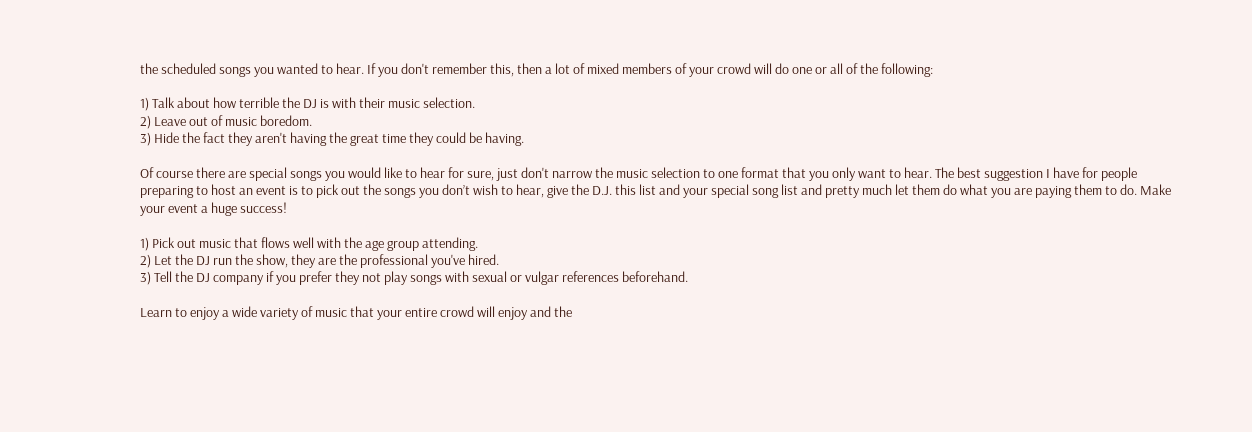the scheduled songs you wanted to hear. If you don't remember this, then a lot of mixed members of your crowd will do one or all of the following:

1) Talk about how terrible the DJ is with their music selection.
2) Leave out of music boredom.
3) Hide the fact they aren't having the great time they could be having.

Of course there are special songs you would like to hear for sure, just don't narrow the music selection to one format that you only want to hear. The best suggestion I have for people preparing to host an event is to pick out the songs you don’t wish to hear, give the D.J. this list and your special song list and pretty much let them do what you are paying them to do. Make your event a huge success!

1) Pick out music that flows well with the age group attending.
2) Let the DJ run the show, they are the professional you've hired.
3) Tell the DJ company if you prefer they not play songs with sexual or vulgar references beforehand.

Learn to enjoy a wide variety of music that your entire crowd will enjoy and the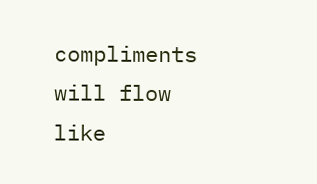compliments will flow like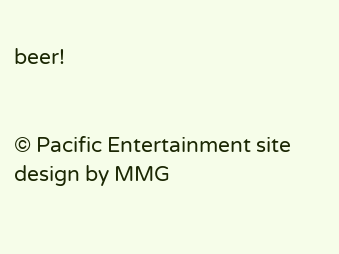beer!


© Pacific Entertainment site design by MMG